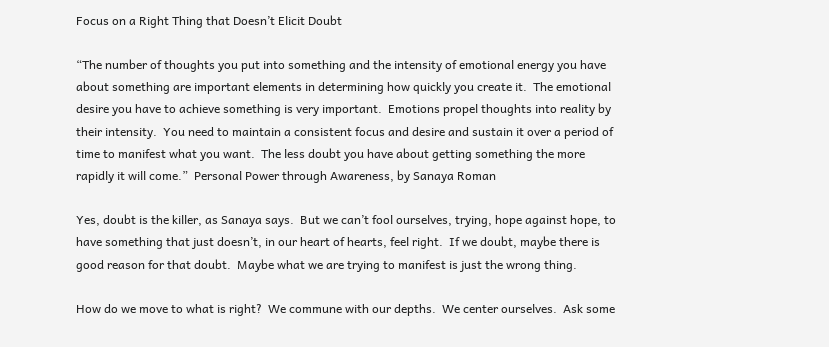Focus on a Right Thing that Doesn’t Elicit Doubt

“The number of thoughts you put into something and the intensity of emotional energy you have about something are important elements in determining how quickly you create it.  The emotional desire you have to achieve something is very important.  Emotions propel thoughts into reality by their intensity.  You need to maintain a consistent focus and desire and sustain it over a period of time to manifest what you want.  The less doubt you have about getting something the more rapidly it will come.”  Personal Power through Awareness, by Sanaya Roman

Yes, doubt is the killer, as Sanaya says.  But we can’t fool ourselves, trying, hope against hope, to have something that just doesn’t, in our heart of hearts, feel right.  If we doubt, maybe there is good reason for that doubt.  Maybe what we are trying to manifest is just the wrong thing.

How do we move to what is right?  We commune with our depths.  We center ourselves.  Ask some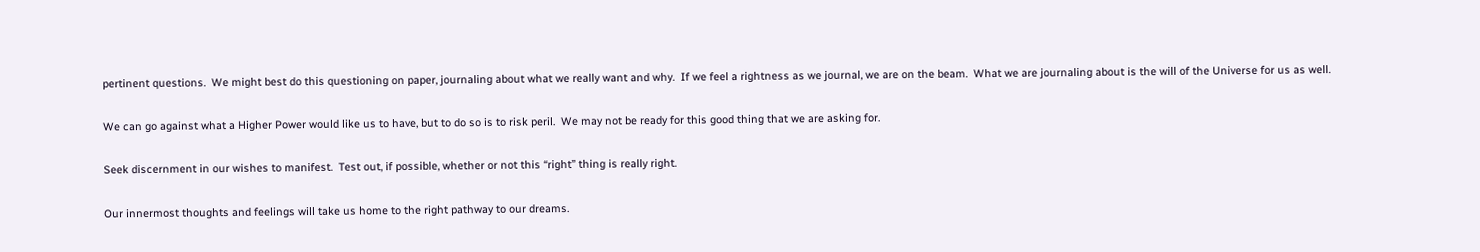pertinent questions.  We might best do this questioning on paper, journaling about what we really want and why.  If we feel a rightness as we journal, we are on the beam.  What we are journaling about is the will of the Universe for us as well.

We can go against what a Higher Power would like us to have, but to do so is to risk peril.  We may not be ready for this good thing that we are asking for.

Seek discernment in our wishes to manifest.  Test out, if possible, whether or not this “right” thing is really right.

Our innermost thoughts and feelings will take us home to the right pathway to our dreams.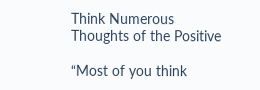Think Numerous Thoughts of the Positive

“Most of you think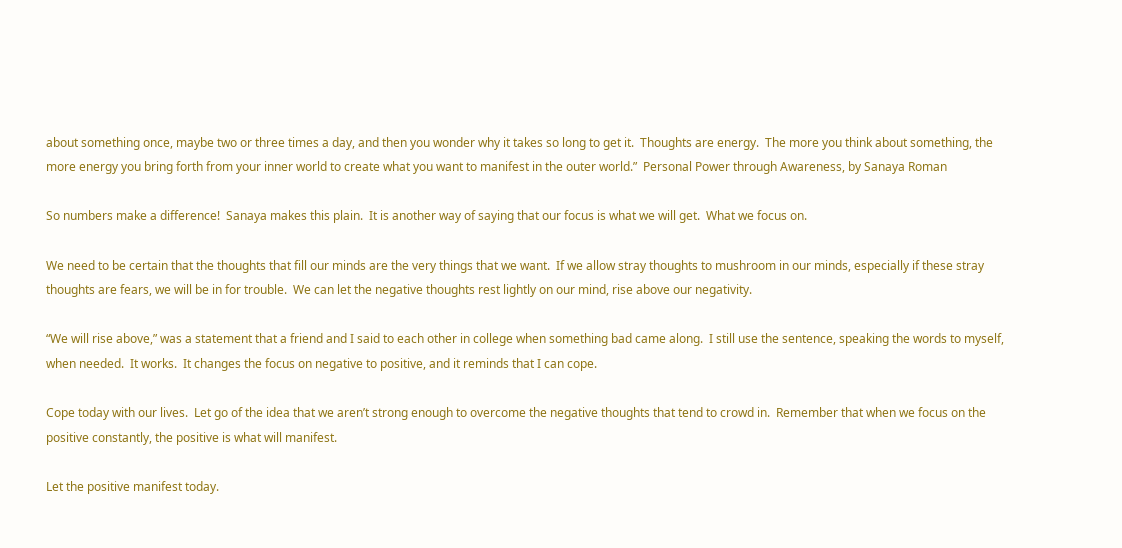about something once, maybe two or three times a day, and then you wonder why it takes so long to get it.  Thoughts are energy.  The more you think about something, the more energy you bring forth from your inner world to create what you want to manifest in the outer world.”  Personal Power through Awareness, by Sanaya Roman

So numbers make a difference!  Sanaya makes this plain.  It is another way of saying that our focus is what we will get.  What we focus on.

We need to be certain that the thoughts that fill our minds are the very things that we want.  If we allow stray thoughts to mushroom in our minds, especially if these stray thoughts are fears, we will be in for trouble.  We can let the negative thoughts rest lightly on our mind, rise above our negativity.

“We will rise above,” was a statement that a friend and I said to each other in college when something bad came along.  I still use the sentence, speaking the words to myself, when needed.  It works.  It changes the focus on negative to positive, and it reminds that I can cope.

Cope today with our lives.  Let go of the idea that we aren’t strong enough to overcome the negative thoughts that tend to crowd in.  Remember that when we focus on the positive constantly, the positive is what will manifest.

Let the positive manifest today.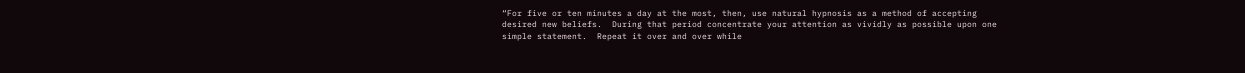“For five or ten minutes a day at the most, then, use natural hypnosis as a method of accepting desired new beliefs.  During that period concentrate your attention as vividly as possible upon one simple statement.  Repeat it over and over while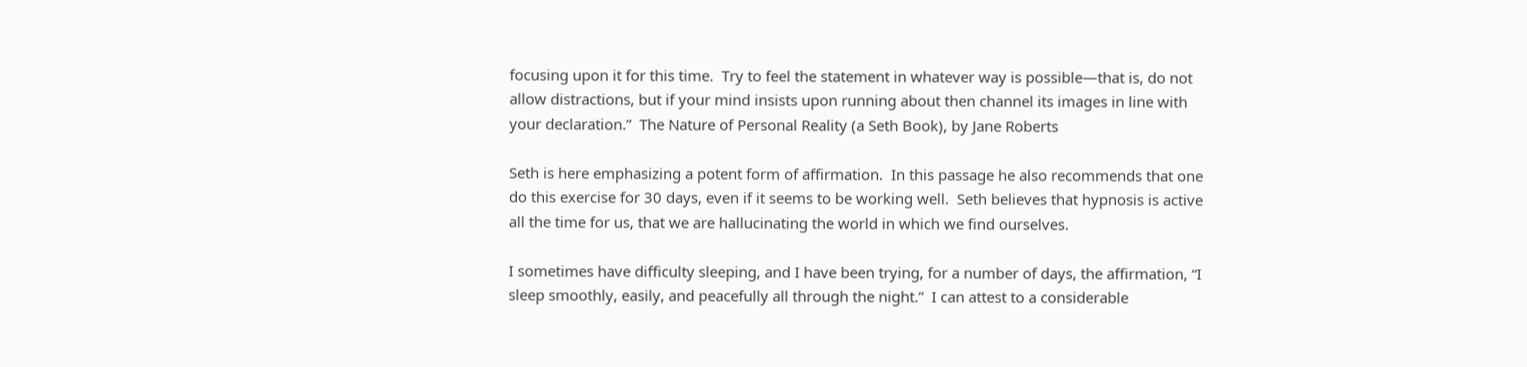focusing upon it for this time.  Try to feel the statement in whatever way is possible—that is, do not allow distractions, but if your mind insists upon running about then channel its images in line with your declaration.”  The Nature of Personal Reality (a Seth Book), by Jane Roberts

Seth is here emphasizing a potent form of affirmation.  In this passage he also recommends that one do this exercise for 30 days, even if it seems to be working well.  Seth believes that hypnosis is active all the time for us, that we are hallucinating the world in which we find ourselves.

I sometimes have difficulty sleeping, and I have been trying, for a number of days, the affirmation, “I sleep smoothly, easily, and peacefully all through the night.”  I can attest to a considerable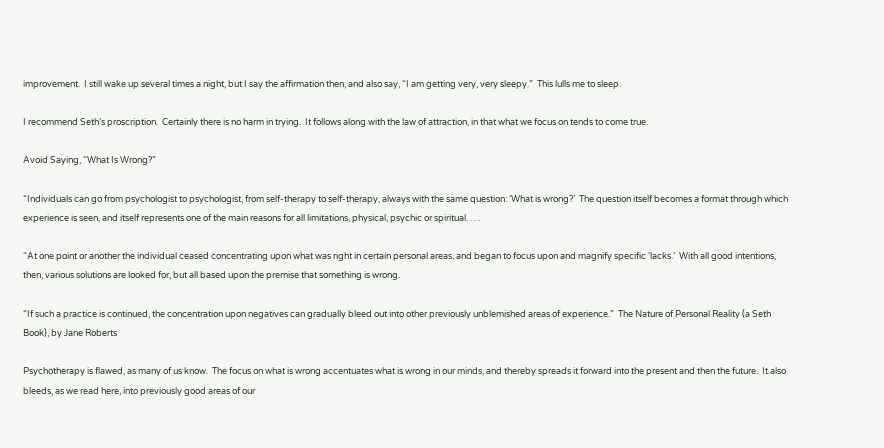improvement.  I still wake up several times a night, but I say the affirmation then, and also say, “I am getting very, very sleepy.”  This lulls me to sleep.

I recommend Seth’s proscription.  Certainly there is no harm in trying.  It follows along with the law of attraction, in that what we focus on tends to come true.

Avoid Saying, “What Is Wrong?”

“Individuals can go from psychologist to psychologist, from self-therapy to self-therapy, always with the same question: ‘What is wrong?’  The question itself becomes a format through which experience is seen, and itself represents one of the main reasons for all limitations, physical, psychic or spiritual. . . .

“At one point or another the individual ceased concentrating upon what was right in certain personal areas, and began to focus upon and magnify specific ‘lacks.’  With all good intentions, then, various solutions are looked for, but all based upon the premise that something is wrong.

“If such a practice is continued, the concentration upon negatives can gradually bleed out into other previously unblemished areas of experience.”  The Nature of Personal Reality (a Seth Book), by Jane Roberts

Psychotherapy is flawed, as many of us know.  The focus on what is wrong accentuates what is wrong in our minds, and thereby spreads it forward into the present and then the future.  It also bleeds, as we read here, into previously good areas of our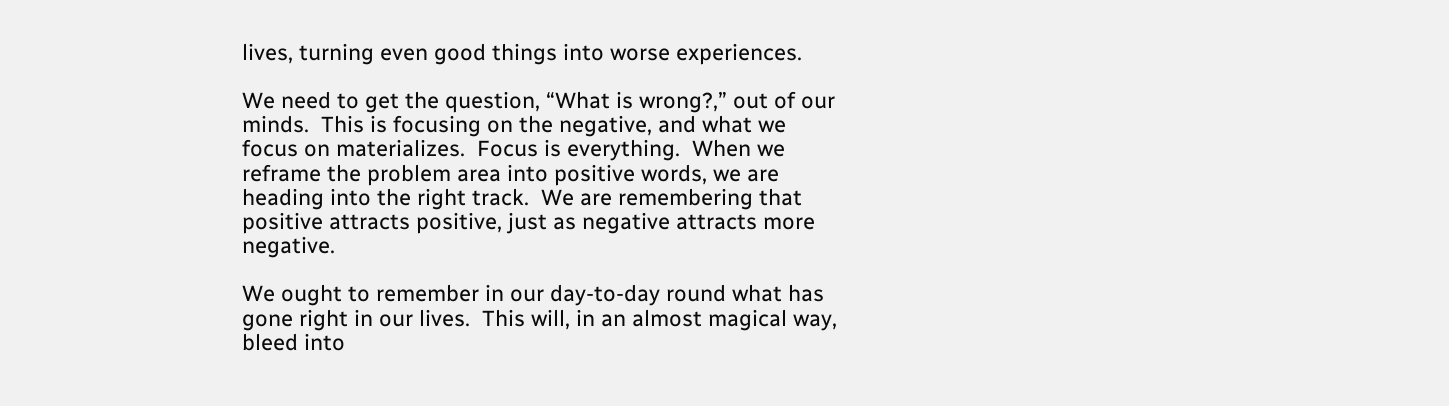lives, turning even good things into worse experiences.

We need to get the question, “What is wrong?,” out of our minds.  This is focusing on the negative, and what we focus on materializes.  Focus is everything.  When we reframe the problem area into positive words, we are heading into the right track.  We are remembering that positive attracts positive, just as negative attracts more negative.

We ought to remember in our day-to-day round what has gone right in our lives.  This will, in an almost magical way, bleed into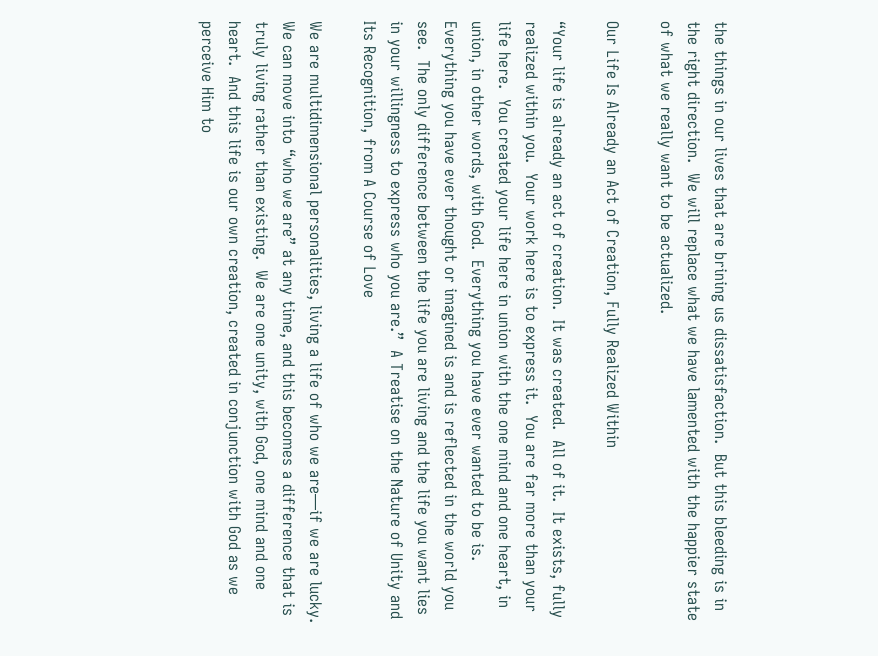the things in our lives that are brining us dissatisfaction.  But this bleeding is in the right direction.  We will replace what we have lamented with the happier state of what we really want to be actualized.

Our Life Is Already an Act of Creation, Fully Realized Within

“Your life is already an act of creation.  It was created.  All of it.  It exists, fully realized within you.  Your work here is to express it.  You are far more than your life here.  You created your life here in union with the one mind and one heart, in union, in other words, with God.  Everything you have ever wanted to be is.  Everything you have ever thought or imagined is and is reflected in the world you see.  The only difference between the life you are living and the life you want lies in your willingness to express who you are.”  A Treatise on the Nature of Unity and Its Recognition, from A Course of Love

We are multidimensional personalities, living a life of who we are—if we are lucky.  We can move into “who we are” at any time, and this becomes a difference that is truly living rather than existing.  We are one unity, with God, one mind and one heart.  And this life is our own creation, created in conjunction with God as we perceive Him to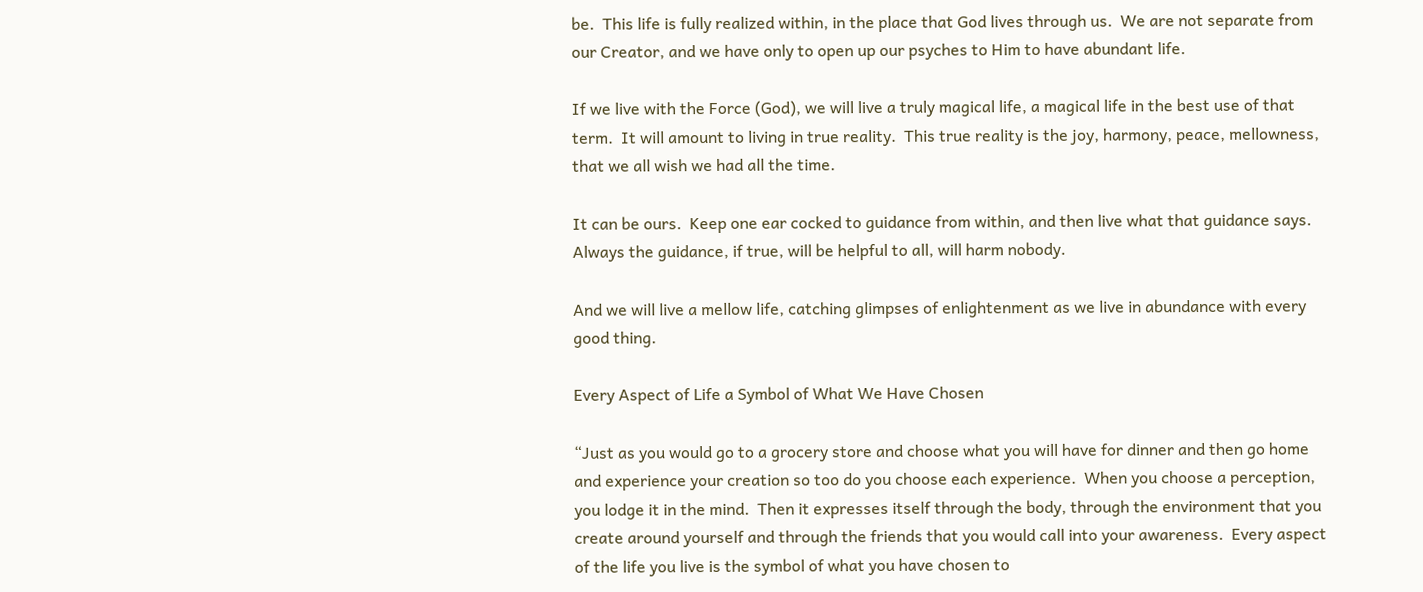be.  This life is fully realized within, in the place that God lives through us.  We are not separate from our Creator, and we have only to open up our psyches to Him to have abundant life.

If we live with the Force (God), we will live a truly magical life, a magical life in the best use of that term.  It will amount to living in true reality.  This true reality is the joy, harmony, peace, mellowness, that we all wish we had all the time.

It can be ours.  Keep one ear cocked to guidance from within, and then live what that guidance says.  Always the guidance, if true, will be helpful to all, will harm nobody.

And we will live a mellow life, catching glimpses of enlightenment as we live in abundance with every good thing.

Every Aspect of Life a Symbol of What We Have Chosen

“Just as you would go to a grocery store and choose what you will have for dinner and then go home and experience your creation so too do you choose each experience.  When you choose a perception, you lodge it in the mind.  Then it expresses itself through the body, through the environment that you create around yourself and through the friends that you would call into your awareness.  Every aspect of the life you live is the symbol of what you have chosen to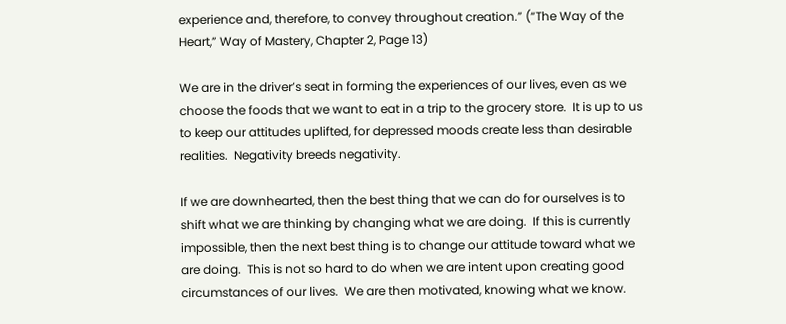experience and, therefore, to convey throughout creation.” (“The Way of the Heart,” Way of Mastery, Chapter 2, Page 13)

We are in the driver’s seat in forming the experiences of our lives, even as we choose the foods that we want to eat in a trip to the grocery store.  It is up to us to keep our attitudes uplifted, for depressed moods create less than desirable realities.  Negativity breeds negativity.

If we are downhearted, then the best thing that we can do for ourselves is to shift what we are thinking by changing what we are doing.  If this is currently impossible, then the next best thing is to change our attitude toward what we are doing.  This is not so hard to do when we are intent upon creating good circumstances of our lives.  We are then motivated, knowing what we know.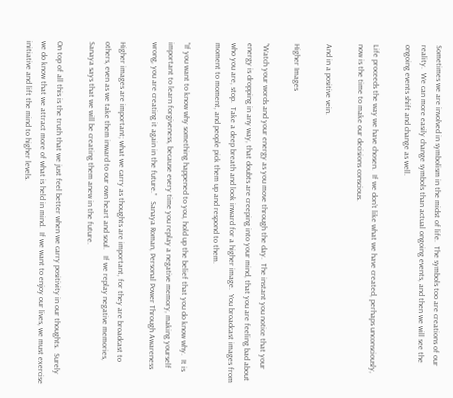Sometimes we are involved in symbolism in the midst of life.  The symbols too are creations of our reality.  We can more easily change symbols than actual ongoing events, and then we will see the ongoing events shift and change as well.

Life proceeds the way we have chosen.  If we don’t like what we have created, perhaps unconsciously, now is the time to make our decisions conscious.

And in a positive vein.

Higher Images

“Watch your words and your energy as you move through the day.  The instant you notice that your energy is dropping in any way, that doubts are creeping into your mind, that you are feeling bad about who you are, stop.  Take a deep breath and look inward for a higher image.  You broadcast images from moment to moment, and people pick them up and respond to them.

“If you want to know why something happened to you, hold up the belief that you do know why.  It is important to learn forgiveness, because every time you replay a negative memory, making yourself wrong, you are creating it again in the future.”   Sanaya Roman, Personal Power Through Awareness

Higher images are important; what we carry as thoughts are important, for they are broadcast to others, even as we take them inward to our own heart and soul.   If we replay negative memories, Sanaya says that we will be creating them anew in the future.

On top of all this is the truth that we just feel better when we carry positivity in our thoughts.  Surely we do know that we attract more of what is held in mind.  If we want to enjoy our lives, we must exercise initiative and lift the mind to higher levels.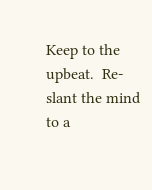Keep to the upbeat.  Re-slant the mind to a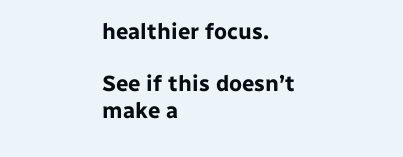healthier focus.

See if this doesn’t make a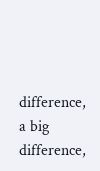difference, a big difference,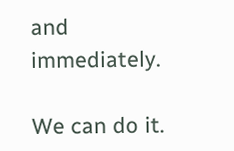and immediately.

We can do it.